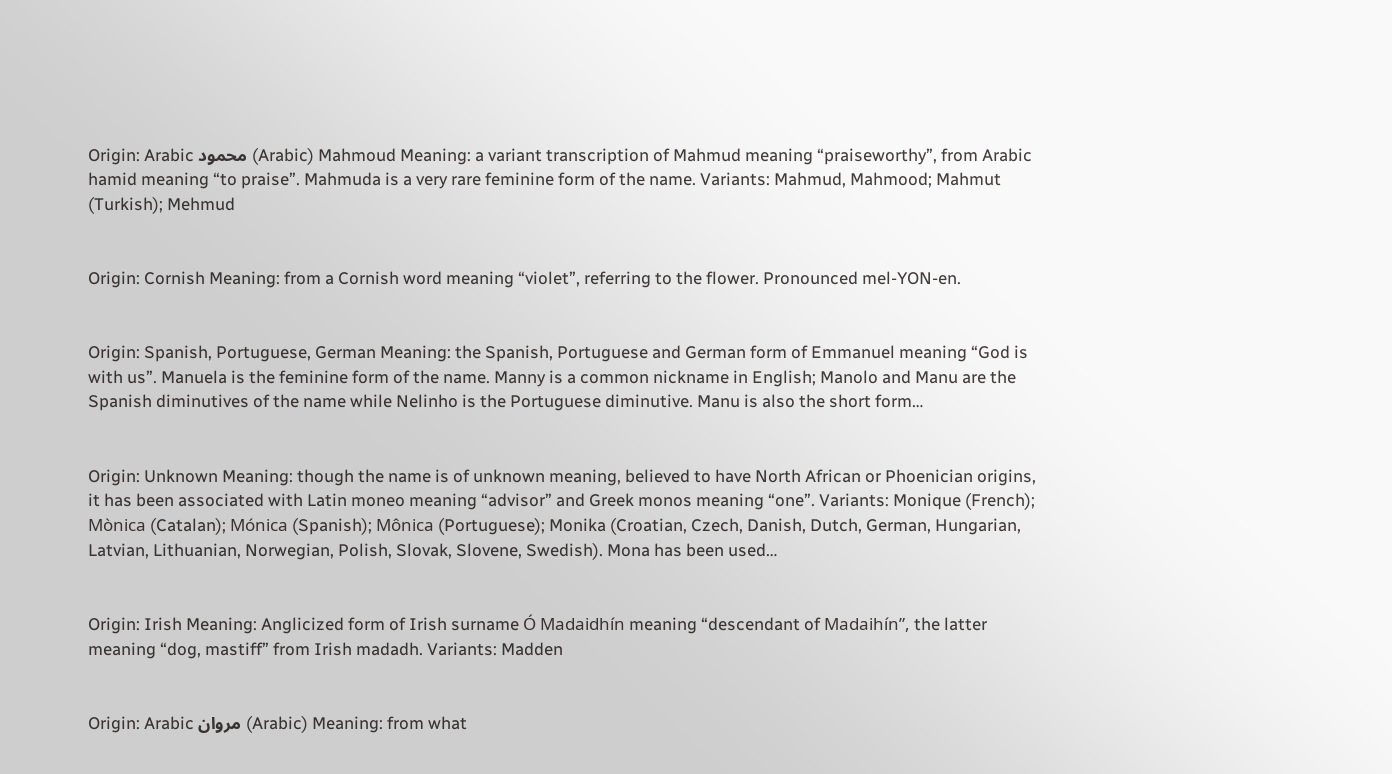Origin: Arabic محمود (Arabic) Mahmoud Meaning: a variant transcription of Mahmud meaning “praiseworthy”, from Arabic hamid meaning “to praise”. Mahmuda is a very rare feminine form of the name. Variants: Mahmud, Mahmood; Mahmut (Turkish); Mehmud


Origin: Cornish Meaning: from a Cornish word meaning “violet”, referring to the flower. Pronounced mel-YON-en.


Origin: Spanish, Portuguese, German Meaning: the Spanish, Portuguese and German form of Emmanuel meaning “God is with us”. Manuela is the feminine form of the name. Manny is a common nickname in English; Manolo and Manu are the Spanish diminutives of the name while Nelinho is the Portuguese diminutive. Manu is also the short form…


Origin: Unknown Meaning: though the name is of unknown meaning, believed to have North African or Phoenician origins, it has been associated with Latin moneo meaning “advisor” and Greek monos meaning “one”. Variants: Monique (French); Mònica (Catalan); Mónica (Spanish); Mônica (Portuguese); Monika (Croatian, Czech, Danish, Dutch, German, Hungarian, Latvian, Lithuanian, Norwegian, Polish, Slovak, Slovene, Swedish). Mona has been used…


Origin: Irish Meaning: Anglicized form of Irish surname Ó Madaidhín meaning “descendant of Madaihín”, the latter meaning “dog, mastiff” from Irish madadh. Variants: Madden


Origin: Arabic مروان (Arabic) Meaning: from what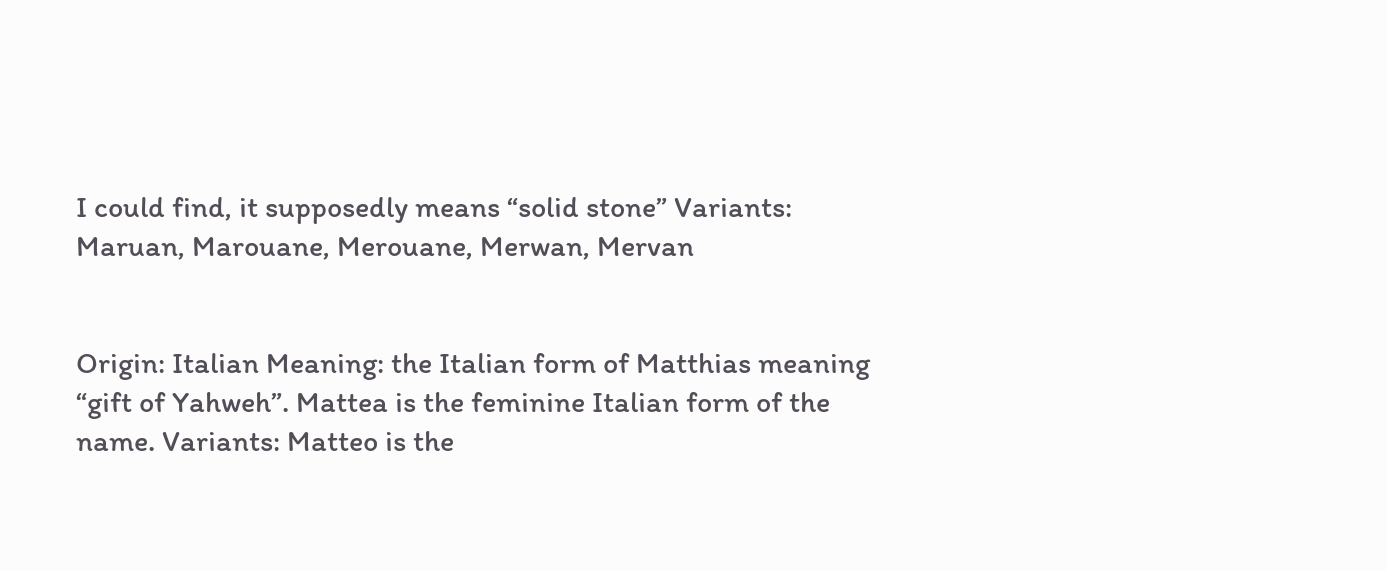I could find, it supposedly means “solid stone” Variants: Maruan, Marouane, Merouane, Merwan, Mervan


Origin: Italian Meaning: the Italian form of Matthias meaning “gift of Yahweh”. Mattea is the feminine Italian form of the name. Variants: Matteo is the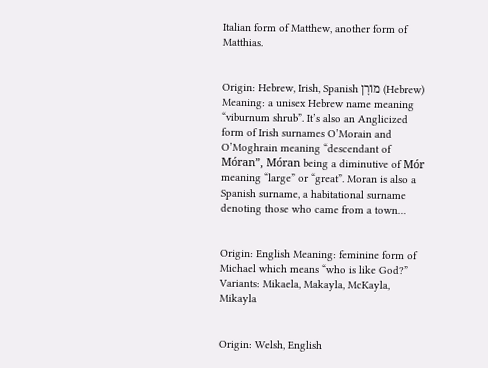Italian form of Matthew, another form of Matthias.


Origin: Hebrew, Irish, Spanish מוֹרָן (Hebrew) Meaning: a unisex Hebrew name meaning “viburnum shrub”. It’s also an Anglicized form of Irish surnames O’Morain and O’Moghrain meaning “descendant of Móran”, Móran being a diminutive of Mór meaning “large” or “great”. Moran is also a Spanish surname, a habitational surname denoting those who came from a town…


Origin: English Meaning: feminine form of Michael which means “who is like God?” Variants: Mikaela, Makayla, McKayla, Mikayla


Origin: Welsh, English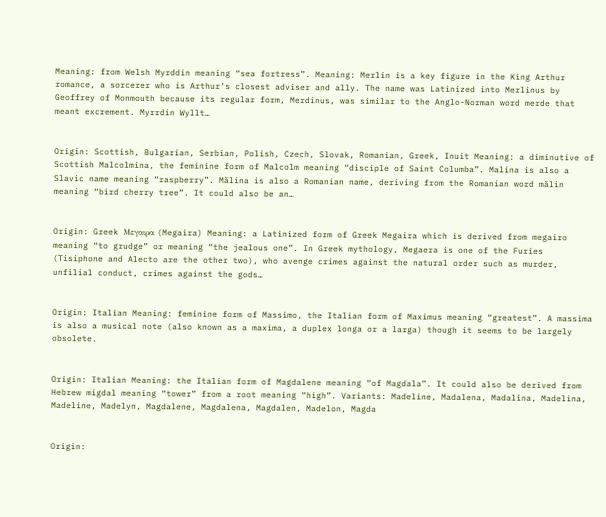Meaning: from Welsh Myrddin meaning “sea fortress”. Meaning: Merlin is a key figure in the King Arthur romance, a sorcerer who is Arthur’s closest adviser and ally. The name was Latinized into Merlinus by Geoffrey of Monmouth because its regular form, Merdinus, was similar to the Anglo-Norman word merde that meant excrement. Myrrdin Wyllt…


Origin: Scottish, Bulgarian, Serbian, Polish, Czech, Slovak, Romanian, Greek, Inuit Meaning: a diminutive of Scottish Malcolmina, the feminine form of Malcolm meaning “disciple of Saint Columba”. Malina is also a Slavic name meaning “raspberry”. Mălina is also a Romanian name, deriving from the Romanian word mălin meaning “bird cherry tree”. It could also be an…


Origin: Greek Μεγαιρα (Megaira) Meaning: a Latinized form of Greek Megaira which is derived from megairo meaning “to grudge” or meaning “the jealous one”. In Greek mythology, Megaera is one of the Furies (Tisiphone and Alecto are the other two), who avenge crimes against the natural order such as murder, unfilial conduct, crimes against the gods…


Origin: Italian Meaning: feminine form of Massimo, the Italian form of Maximus meaning “greatest”. A massima is also a musical note (also known as a maxima, a duplex longa or a larga) though it seems to be largely obsolete.


Origin: Italian Meaning: the Italian form of Magdalene meaning “of Magdala”. It could also be derived from Hebrew migdal meaning “tower” from a root meaning “high”. Variants: Madeline, Madalena, Madalina, Madelina, Madeline, Madelyn, Magdalene, Magdalena, Magdalen, Madelon, Magda


Origin: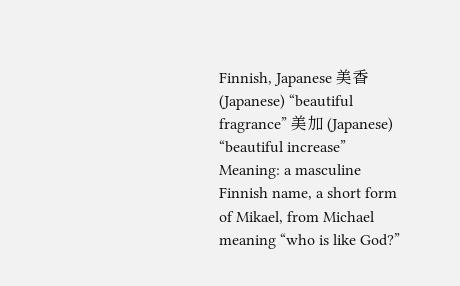Finnish, Japanese 美香 (Japanese) “beautiful fragrance” 美加 (Japanese) “beautiful increase” Meaning: a masculine Finnish name, a short form of Mikael, from Michael meaning “who is like God?”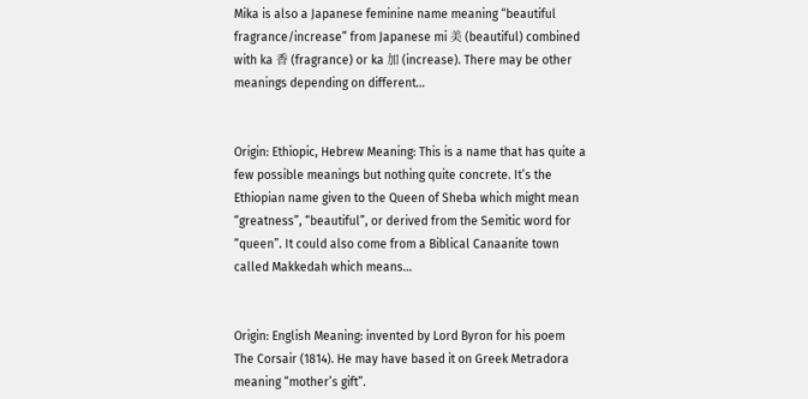Mika is also a Japanese feminine name meaning “beautiful fragrance/increase” from Japanese mi 美 (beautiful) combined with ka 香 (fragrance) or ka 加 (increase). There may be other meanings depending on different…


Origin: Ethiopic, Hebrew Meaning: This is a name that has quite a few possible meanings but nothing quite concrete. It’s the Ethiopian name given to the Queen of Sheba which might mean “greatness”, “beautiful”, or derived from the Semitic word for “queen”. It could also come from a Biblical Canaanite town called Makkedah which means…


Origin: English Meaning: invented by Lord Byron for his poem The Corsair (1814). He may have based it on Greek Metradora meaning “mother’s gift”.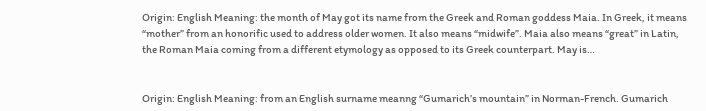Origin: English Meaning: the month of May got its name from the Greek and Roman goddess Maia. In Greek, it means “mother” from an honorific used to address older women. It also means “midwife”. Maia also means “great” in Latin, the Roman Maia coming from a different etymology as opposed to its Greek counterpart. May is…


Origin: English Meaning: from an English surname meanng “Gumarich’s mountain” in Norman-French. Gumarich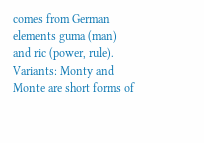comes from German elements guma (man) and ric (power, rule). Variants: Monty and Monte are short forms of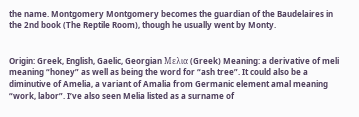the name. Montgomery Montgomery becomes the guardian of the Baudelaires in the 2nd book (The Reptile Room), though he usually went by Monty.


Origin: Greek, English, Gaelic, Georgian Μελια (Greek) Meaning: a derivative of meli meaning “honey” as well as being the word for “ash tree”. It could also be a diminutive of Amelia, a variant of Amalia from Germanic element amal meaning “work, labor”. I’ve also seen Melia listed as a surname of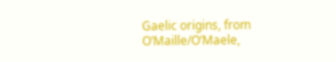Gaelic origins, from O’Maille/O’Maele,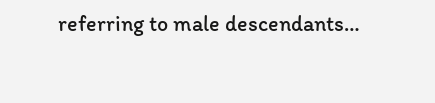referring to male descendants…